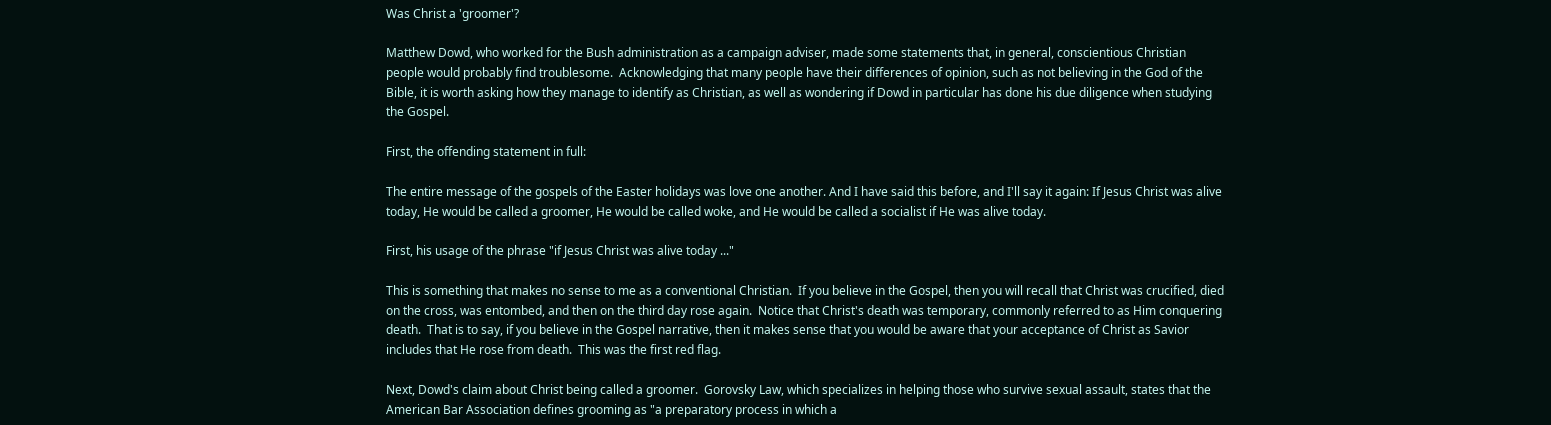Was Christ a 'groomer'?

Matthew Dowd, who worked for the Bush administration as a campaign adviser, made some statements that, in general, conscientious Christian people would probably find troublesome.  Acknowledging that many people have their differences of opinion, such as not believing in the God of the Bible, it is worth asking how they manage to identify as Christian, as well as wondering if Dowd in particular has done his due diligence when studying the Gospel.

First, the offending statement in full:

The entire message of the gospels of the Easter holidays was love one another. And I have said this before, and I'll say it again: If Jesus Christ was alive today, He would be called a groomer, He would be called woke, and He would be called a socialist if He was alive today.

First, his usage of the phrase "if Jesus Christ was alive today ..."

This is something that makes no sense to me as a conventional Christian.  If you believe in the Gospel, then you will recall that Christ was crucified, died on the cross, was entombed, and then on the third day rose again.  Notice that Christ's death was temporary, commonly referred to as Him conquering death.  That is to say, if you believe in the Gospel narrative, then it makes sense that you would be aware that your acceptance of Christ as Savior includes that He rose from death.  This was the first red flag.

Next, Dowd's claim about Christ being called a groomer.  Gorovsky Law, which specializes in helping those who survive sexual assault, states that the American Bar Association defines grooming as "a preparatory process in which a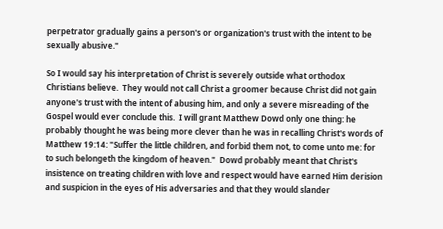perpetrator gradually gains a person's or organization's trust with the intent to be sexually abusive."

So I would say his interpretation of Christ is severely outside what orthodox Christians believe.  They would not call Christ a groomer because Christ did not gain anyone's trust with the intent of abusing him, and only a severe misreading of the Gospel would ever conclude this.  I will grant Matthew Dowd only one thing: he probably thought he was being more clever than he was in recalling Christ's words of Matthew 19:14: "Suffer the little children, and forbid them not, to come unto me: for to such belongeth the kingdom of heaven."  Dowd probably meant that Christ's insistence on treating children with love and respect would have earned Him derision and suspicion in the eyes of His adversaries and that they would slander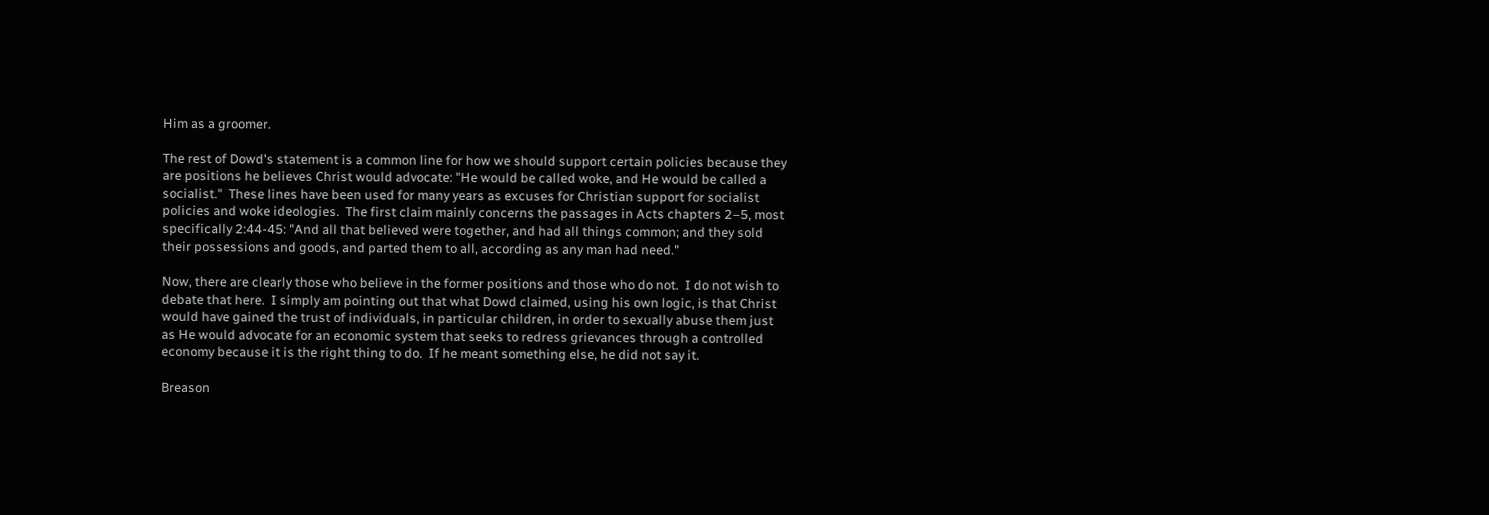Him as a groomer.

The rest of Dowd's statement is a common line for how we should support certain policies because they are positions he believes Christ would advocate: "He would be called woke, and He would be called a socialist."  These lines have been used for many years as excuses for Christian support for socialist policies and woke ideologies.  The first claim mainly concerns the passages in Acts chapters 2–5, most specifically 2:44-45: "And all that believed were together, and had all things common; and they sold their possessions and goods, and parted them to all, according as any man had need."

Now, there are clearly those who believe in the former positions and those who do not.  I do not wish to debate that here.  I simply am pointing out that what Dowd claimed, using his own logic, is that Christ would have gained the trust of individuals, in particular children, in order to sexually abuse them just as He would advocate for an economic system that seeks to redress grievances through a controlled economy because it is the right thing to do.  If he meant something else, he did not say it.

Breason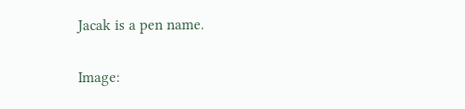Jacak is a pen name.

Image: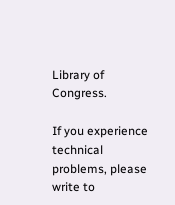Library of Congress.

If you experience technical problems, please write to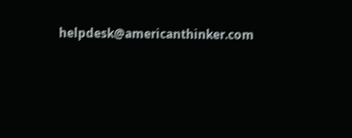helpdesk@americanthinker.com